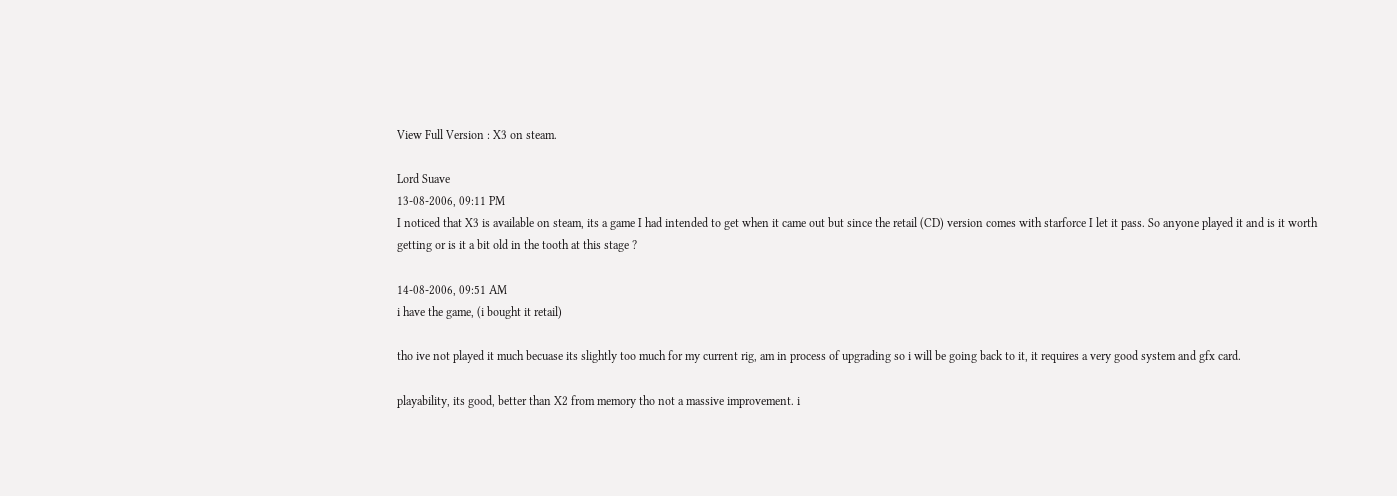View Full Version : X3 on steam.

Lord Suave
13-08-2006, 09:11 PM
I noticed that X3 is available on steam, its a game I had intended to get when it came out but since the retail (CD) version comes with starforce I let it pass. So anyone played it and is it worth getting or is it a bit old in the tooth at this stage ?

14-08-2006, 09:51 AM
i have the game, (i bought it retail)

tho ive not played it much becuase its slightly too much for my current rig, am in process of upgrading so i will be going back to it, it requires a very good system and gfx card.

playability, its good, better than X2 from memory tho not a massive improvement. i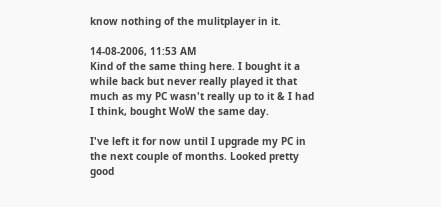know nothing of the mulitplayer in it.

14-08-2006, 11:53 AM
Kind of the same thing here. I bought it a while back but never really played it that much as my PC wasn't really up to it & I had I think, bought WoW the same day.

I've left it for now until I upgrade my PC in the next couple of months. Looked pretty good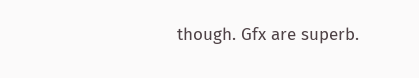though. Gfx are superb.